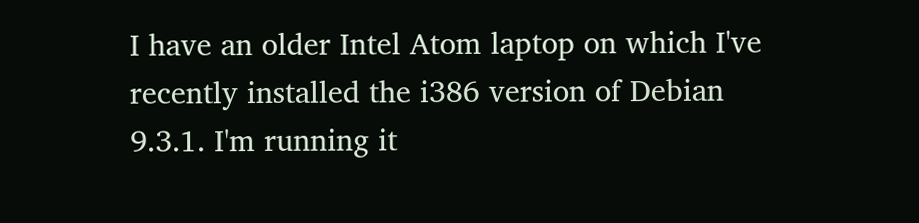I have an older Intel Atom laptop on which I've recently installed the i386 version of Debian 9.3.1. I'm running it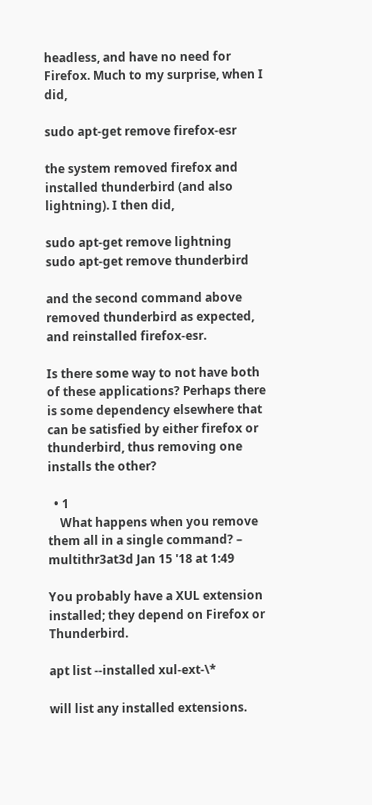headless, and have no need for Firefox. Much to my surprise, when I did,

sudo apt-get remove firefox-esr

the system removed firefox and installed thunderbird (and also lightning). I then did,

sudo apt-get remove lightning
sudo apt-get remove thunderbird

and the second command above removed thunderbird as expected, and reinstalled firefox-esr.

Is there some way to not have both of these applications? Perhaps there is some dependency elsewhere that can be satisfied by either firefox or thunderbird, thus removing one installs the other?

  • 1
    What happens when you remove them all in a single command? – multithr3at3d Jan 15 '18 at 1:49

You probably have a XUL extension installed; they depend on Firefox or Thunderbird.

apt list --installed xul-ext-\*

will list any installed extensions.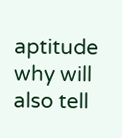aptitude why will also tell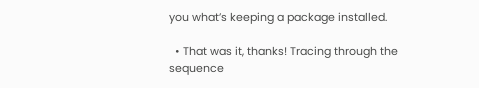you what’s keeping a package installed.

  • That was it, thanks! Tracing through the sequence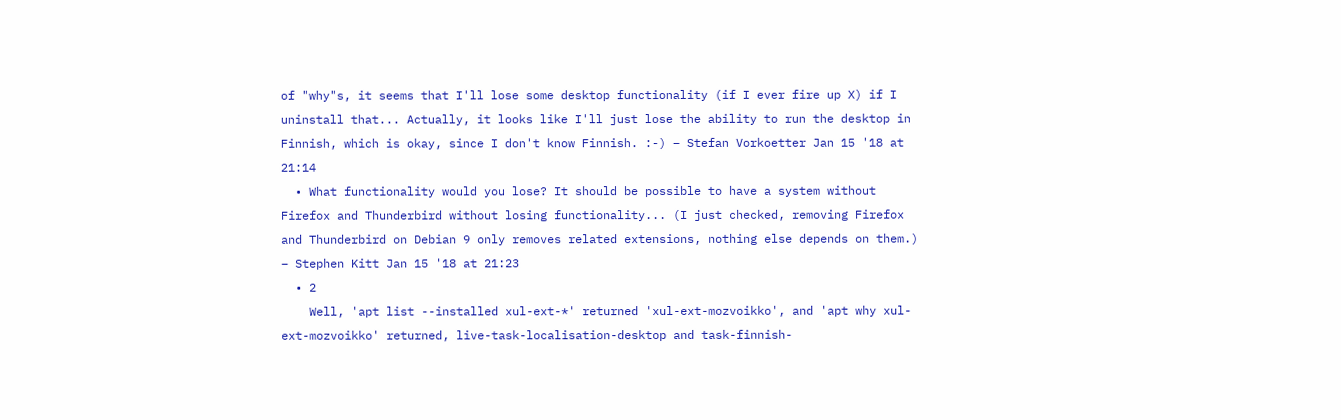of "why"s, it seems that I'll lose some desktop functionality (if I ever fire up X) if I uninstall that... Actually, it looks like I'll just lose the ability to run the desktop in Finnish, which is okay, since I don't know Finnish. :-) – Stefan Vorkoetter Jan 15 '18 at 21:14
  • What functionality would you lose? It should be possible to have a system without Firefox and Thunderbird without losing functionality... (I just checked, removing Firefox and Thunderbird on Debian 9 only removes related extensions, nothing else depends on them.) – Stephen Kitt Jan 15 '18 at 21:23
  • 2
    Well, 'apt list --installed xul-ext-*' returned 'xul-ext-mozvoikko', and 'apt why xul-ext-mozvoikko' returned, live-task-localisation-desktop and task-finnish-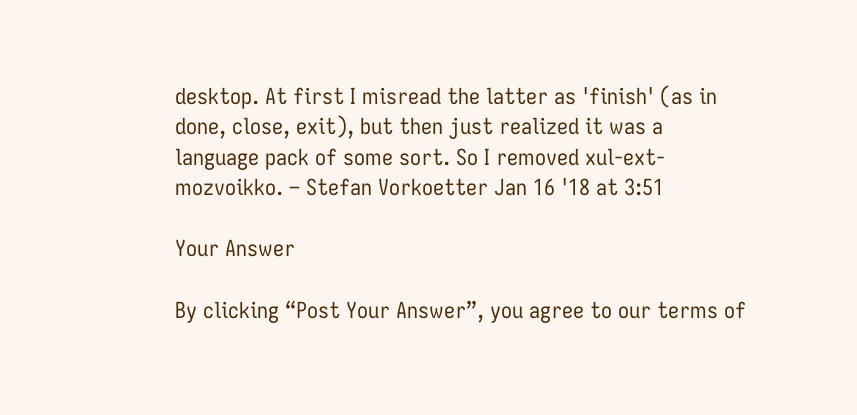desktop. At first I misread the latter as 'finish' (as in done, close, exit), but then just realized it was a language pack of some sort. So I removed xul-ext-mozvoikko. – Stefan Vorkoetter Jan 16 '18 at 3:51

Your Answer

By clicking “Post Your Answer”, you agree to our terms of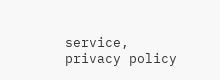service, privacy policy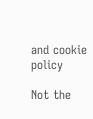and cookie policy

Not the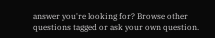answer you're looking for? Browse other questions tagged or ask your own question.